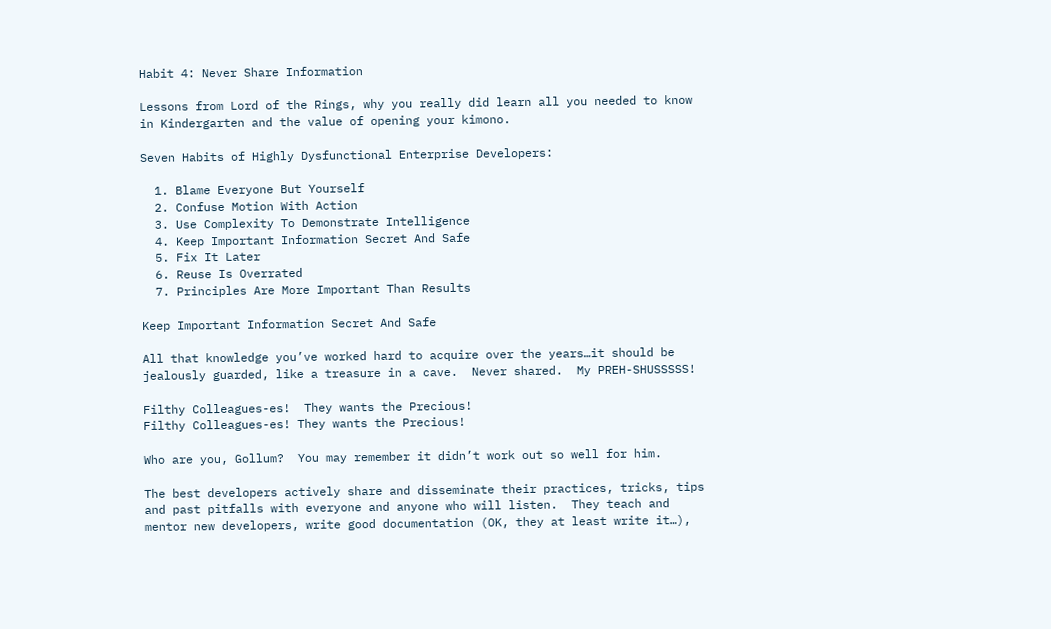Habit 4: Never Share Information

Lessons from Lord of the Rings, why you really did learn all you needed to know in Kindergarten and the value of opening your kimono.

Seven Habits of Highly Dysfunctional Enterprise Developers:

  1. Blame Everyone But Yourself
  2. Confuse Motion With Action
  3. Use Complexity To Demonstrate Intelligence
  4. Keep Important Information Secret And Safe
  5. Fix It Later
  6. Reuse Is Overrated
  7. Principles Are More Important Than Results

Keep Important Information Secret And Safe

All that knowledge you’ve worked hard to acquire over the years…it should be jealously guarded, like a treasure in a cave.  Never shared.  My PREH-SHUSSSSS!

Filthy Colleagues-es!  They wants the Precious!
Filthy Colleagues-es! They wants the Precious!

Who are you, Gollum?  You may remember it didn’t work out so well for him.

The best developers actively share and disseminate their practices, tricks, tips and past pitfalls with everyone and anyone who will listen.  They teach and mentor new developers, write good documentation (OK, they at least write it…),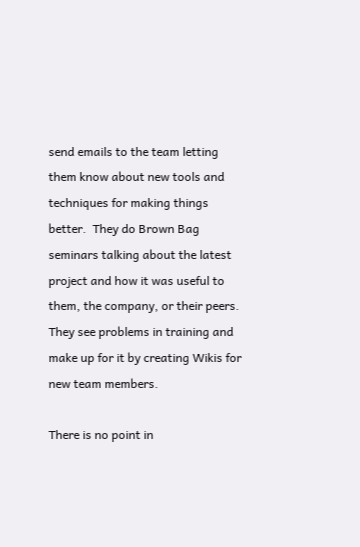send emails to the team letting them know about new tools and techniques for making things better.  They do Brown Bag seminars talking about the latest project and how it was useful to them, the company, or their peers.  They see problems in training and make up for it by creating Wikis for new team members.

There is no point in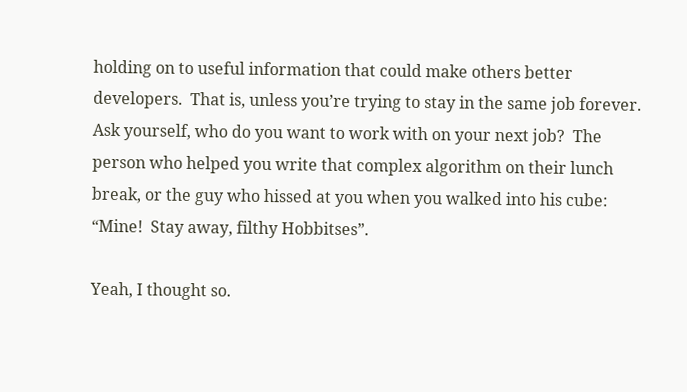holding on to useful information that could make others better developers.  That is, unless you’re trying to stay in the same job forever.  Ask yourself, who do you want to work with on your next job?  The person who helped you write that complex algorithm on their lunch break, or the guy who hissed at you when you walked into his cube:  “Mine!  Stay away, filthy Hobbitses”.

Yeah, I thought so.